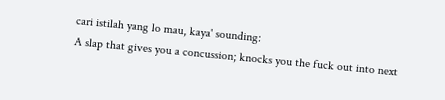cari istilah yang lo mau, kaya' sounding:
A slap that gives you a concussion; knocks you the fuck out into next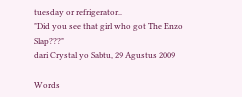tuesday or refrigerator..
"Did you see that girl who got The Enzo Slap???"
dari Crystal yo Sabtu, 29 Agustus 2009

Words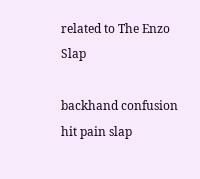related to The Enzo Slap

backhand confusion hit pain slap